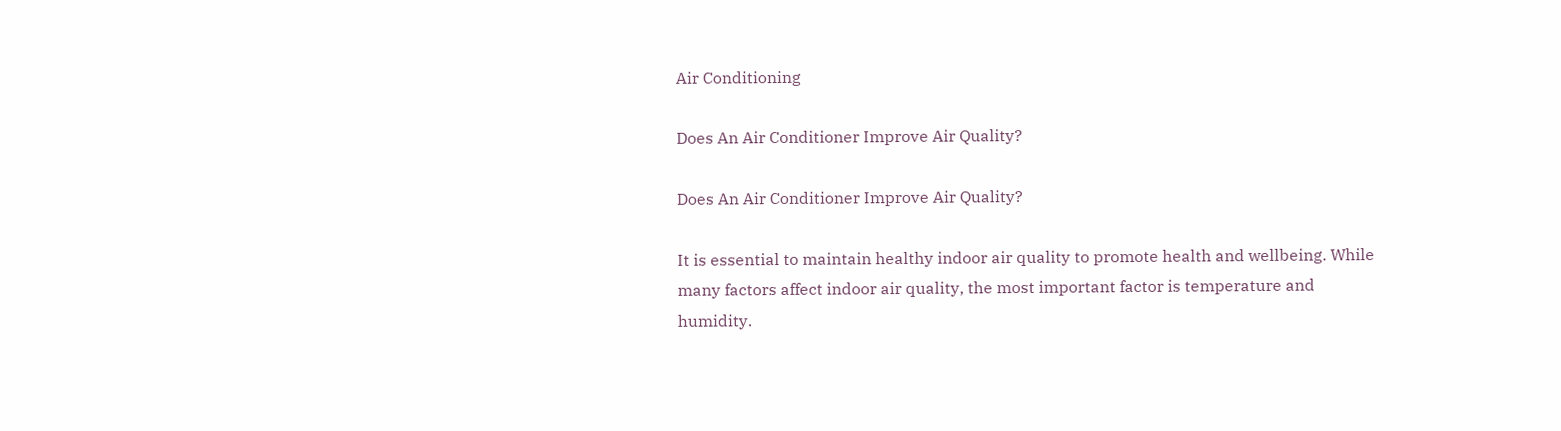Air Conditioning

Does An Air Conditioner Improve Air Quality?

Does An Air Conditioner Improve Air Quality?

It is essential to maintain healthy indoor air quality to promote health and wellbeing. While many factors affect indoor air quality, the most important factor is temperature and humidity.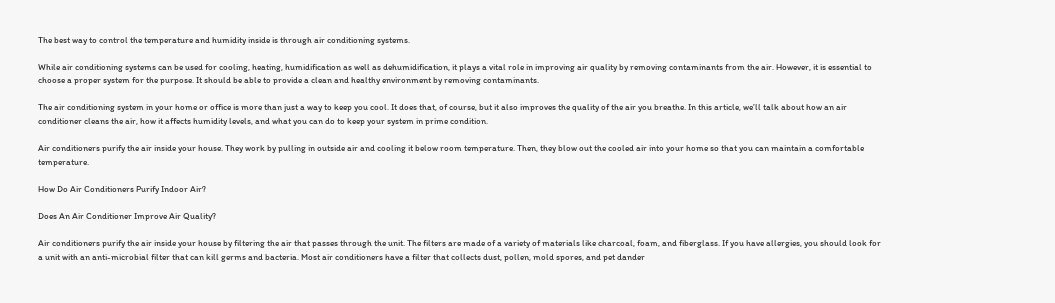The best way to control the temperature and humidity inside is through air conditioning systems.

While air conditioning systems can be used for cooling, heating, humidification as well as dehumidification, it plays a vital role in improving air quality by removing contaminants from the air. However, it is essential to choose a proper system for the purpose. It should be able to provide a clean and healthy environment by removing contaminants.

The air conditioning system in your home or office is more than just a way to keep you cool. It does that, of course, but it also improves the quality of the air you breathe. In this article, we’ll talk about how an air conditioner cleans the air, how it affects humidity levels, and what you can do to keep your system in prime condition.

Air conditioners purify the air inside your house. They work by pulling in outside air and cooling it below room temperature. Then, they blow out the cooled air into your home so that you can maintain a comfortable temperature.

How Do Air Conditioners Purify Indoor Air?

Does An Air Conditioner Improve Air Quality?

Air conditioners purify the air inside your house by filtering the air that passes through the unit. The filters are made of a variety of materials like charcoal, foam, and fiberglass. If you have allergies, you should look for a unit with an anti-microbial filter that can kill germs and bacteria. Most air conditioners have a filter that collects dust, pollen, mold spores, and pet dander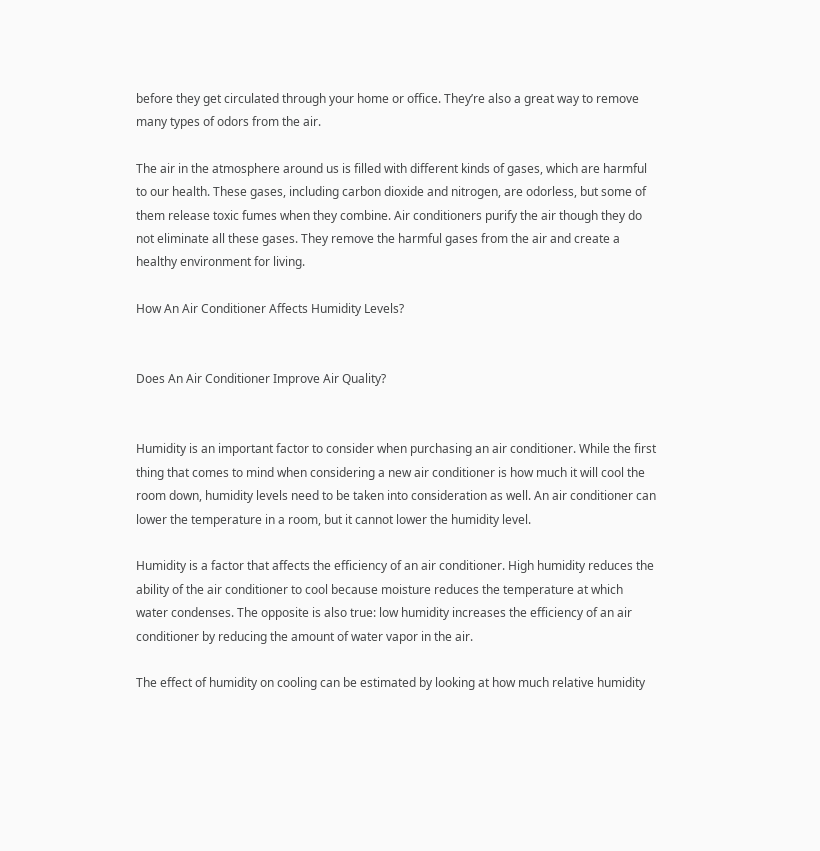before they get circulated through your home or office. They’re also a great way to remove many types of odors from the air.

The air in the atmosphere around us is filled with different kinds of gases, which are harmful to our health. These gases, including carbon dioxide and nitrogen, are odorless, but some of them release toxic fumes when they combine. Air conditioners purify the air though they do not eliminate all these gases. They remove the harmful gases from the air and create a healthy environment for living.

How An Air Conditioner Affects Humidity Levels?


Does An Air Conditioner Improve Air Quality?


Humidity is an important factor to consider when purchasing an air conditioner. While the first thing that comes to mind when considering a new air conditioner is how much it will cool the room down, humidity levels need to be taken into consideration as well. An air conditioner can lower the temperature in a room, but it cannot lower the humidity level.

Humidity is a factor that affects the efficiency of an air conditioner. High humidity reduces the ability of the air conditioner to cool because moisture reduces the temperature at which water condenses. The opposite is also true: low humidity increases the efficiency of an air conditioner by reducing the amount of water vapor in the air.

The effect of humidity on cooling can be estimated by looking at how much relative humidity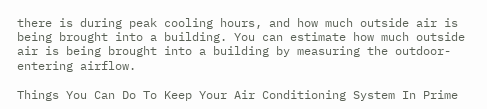there is during peak cooling hours, and how much outside air is being brought into a building. You can estimate how much outside air is being brought into a building by measuring the outdoor-entering airflow.

Things You Can Do To Keep Your Air Conditioning System In Prime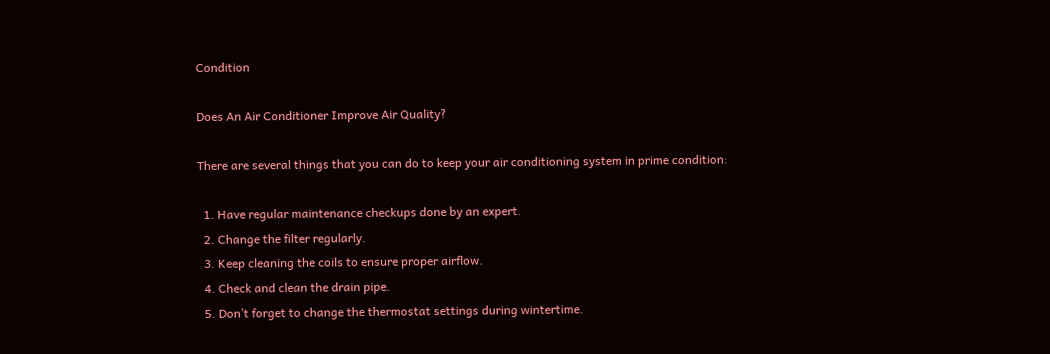Condition

Does An Air Conditioner Improve Air Quality?

There are several things that you can do to keep your air conditioning system in prime condition:

  1. Have regular maintenance checkups done by an expert.
  2. Change the filter regularly.
  3. Keep cleaning the coils to ensure proper airflow.
  4. Check and clean the drain pipe.
  5. Don’t forget to change the thermostat settings during wintertime.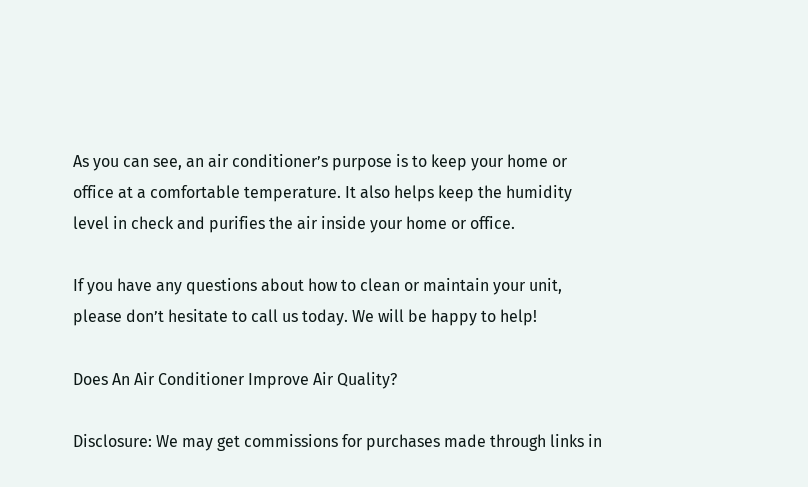As you can see, an air conditioner’s purpose is to keep your home or office at a comfortable temperature. It also helps keep the humidity level in check and purifies the air inside your home or office.

If you have any questions about how to clean or maintain your unit, please don’t hesitate to call us today. We will be happy to help!

Does An Air Conditioner Improve Air Quality?

Disclosure: We may get commissions for purchases made through links in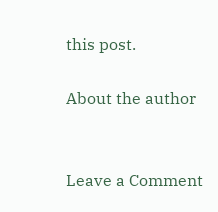this post.

About the author


Leave a Comment